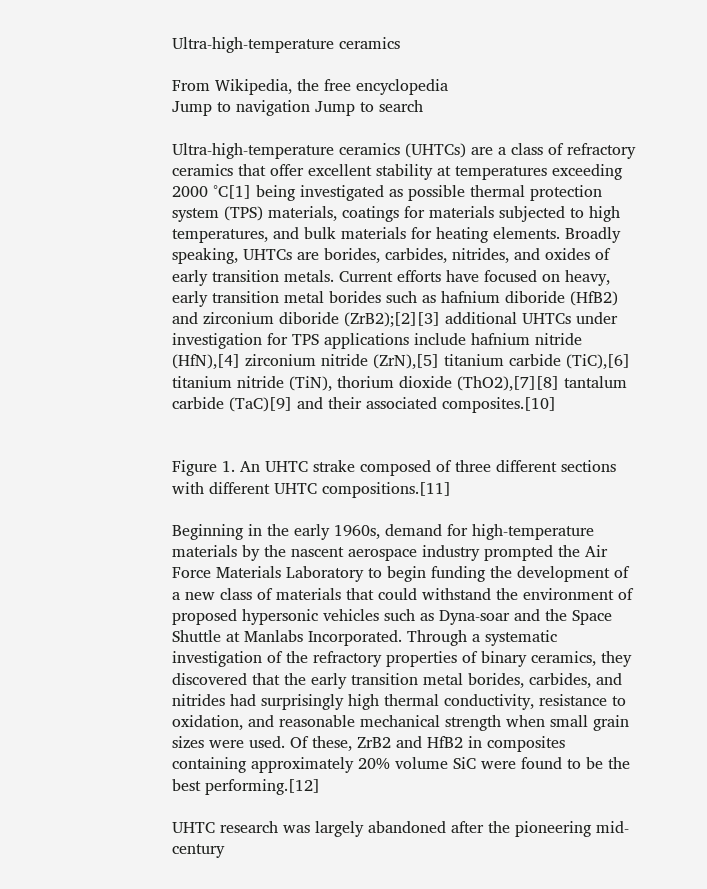Ultra-high-temperature ceramics

From Wikipedia, the free encyclopedia
Jump to navigation Jump to search

Ultra-high-temperature ceramics (UHTCs) are a class of refractory ceramics that offer excellent stability at temperatures exceeding 2000 °C[1] being investigated as possible thermal protection system (TPS) materials, coatings for materials subjected to high temperatures, and bulk materials for heating elements. Broadly speaking, UHTCs are borides, carbides, nitrides, and oxides of early transition metals. Current efforts have focused on heavy, early transition metal borides such as hafnium diboride (HfB2) and zirconium diboride (ZrB2);[2][3] additional UHTCs under investigation for TPS applications include hafnium nitride (HfN),[4] zirconium nitride (ZrN),[5] titanium carbide (TiC),[6] titanium nitride (TiN), thorium dioxide (ThO2),[7][8] tantalum carbide (TaC)[9] and their associated composites.[10]


Figure 1. An UHTC strake composed of three different sections with different UHTC compositions.[11]

Beginning in the early 1960s, demand for high-temperature materials by the nascent aerospace industry prompted the Air Force Materials Laboratory to begin funding the development of a new class of materials that could withstand the environment of proposed hypersonic vehicles such as Dyna-soar and the Space Shuttle at Manlabs Incorporated. Through a systematic investigation of the refractory properties of binary ceramics, they discovered that the early transition metal borides, carbides, and nitrides had surprisingly high thermal conductivity, resistance to oxidation, and reasonable mechanical strength when small grain sizes were used. Of these, ZrB2 and HfB2 in composites containing approximately 20% volume SiC were found to be the best performing.[12]

UHTC research was largely abandoned after the pioneering mid-century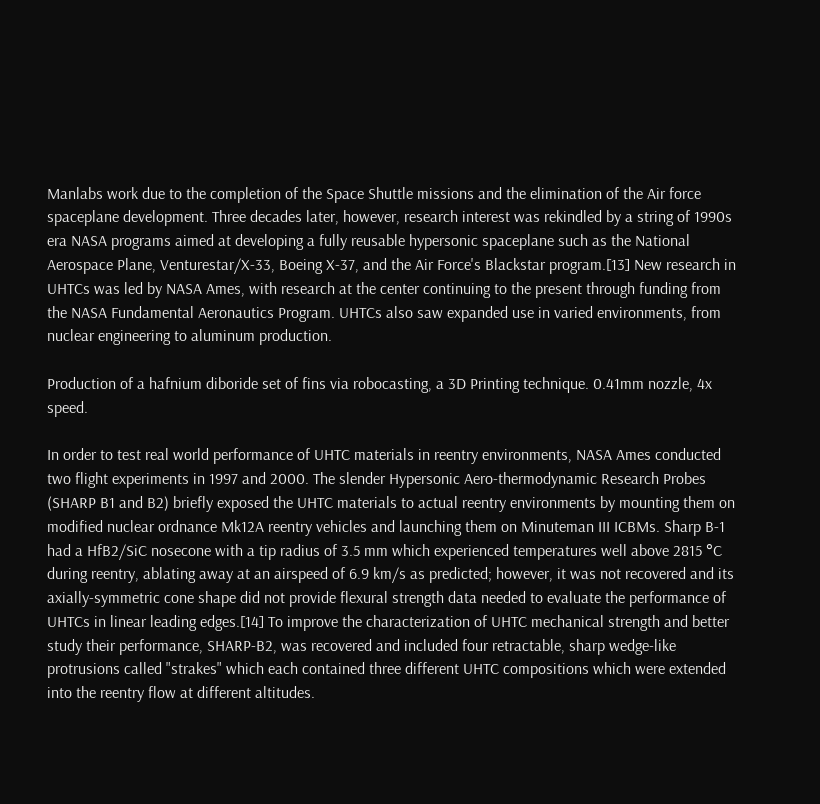Manlabs work due to the completion of the Space Shuttle missions and the elimination of the Air force spaceplane development. Three decades later, however, research interest was rekindled by a string of 1990s era NASA programs aimed at developing a fully reusable hypersonic spaceplane such as the National Aerospace Plane, Venturestar/X-33, Boeing X-37, and the Air Force's Blackstar program.[13] New research in UHTCs was led by NASA Ames, with research at the center continuing to the present through funding from the NASA Fundamental Aeronautics Program. UHTCs also saw expanded use in varied environments, from nuclear engineering to aluminum production.

Production of a hafnium diboride set of fins via robocasting, a 3D Printing technique. 0.41mm nozzle, 4x speed.

In order to test real world performance of UHTC materials in reentry environments, NASA Ames conducted two flight experiments in 1997 and 2000. The slender Hypersonic Aero-thermodynamic Research Probes (SHARP B1 and B2) briefly exposed the UHTC materials to actual reentry environments by mounting them on modified nuclear ordnance Mk12A reentry vehicles and launching them on Minuteman III ICBMs. Sharp B-1 had a HfB2/SiC nosecone with a tip radius of 3.5 mm which experienced temperatures well above 2815 °C during reentry, ablating away at an airspeed of 6.9 km/s as predicted; however, it was not recovered and its axially-symmetric cone shape did not provide flexural strength data needed to evaluate the performance of UHTCs in linear leading edges.[14] To improve the characterization of UHTC mechanical strength and better study their performance, SHARP-B2, was recovered and included four retractable, sharp wedge-like protrusions called "strakes" which each contained three different UHTC compositions which were extended into the reentry flow at different altitudes.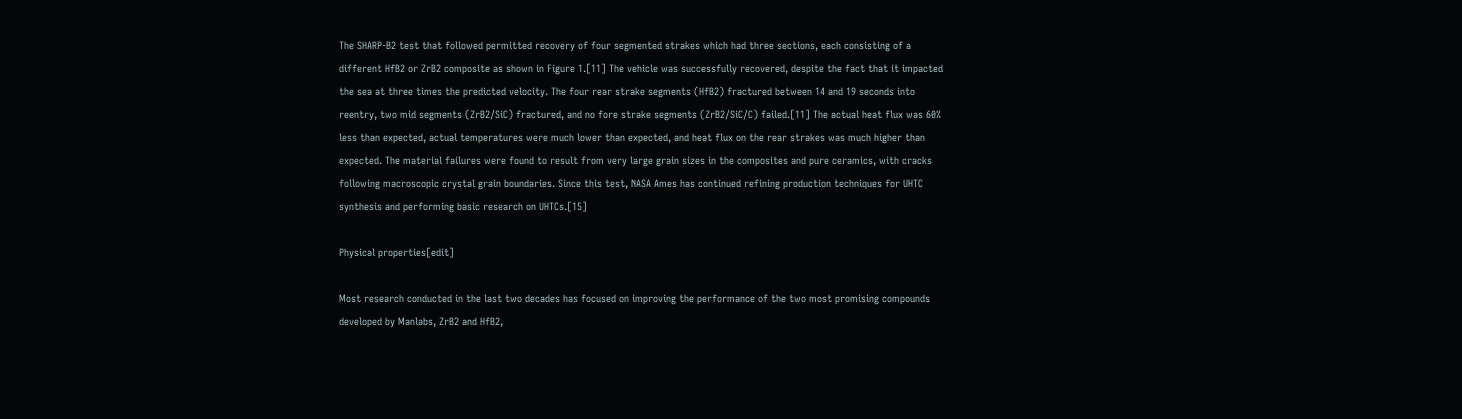The SHARP-B2 test that followed permitted recovery of four segmented strakes which had three sections, each consisting of a different HfB2 or ZrB2 composite as shown in Figure 1.[11] The vehicle was successfully recovered, despite the fact that it impacted the sea at three times the predicted velocity. The four rear strake segments (HfB2) fractured between 14 and 19 seconds into reentry, two mid segments (ZrB2/SiC) fractured, and no fore strake segments (ZrB2/SiC/C) failed.[11] The actual heat flux was 60% less than expected, actual temperatures were much lower than expected, and heat flux on the rear strakes was much higher than expected. The material failures were found to result from very large grain sizes in the composites and pure ceramics, with cracks following macroscopic crystal grain boundaries. Since this test, NASA Ames has continued refining production techniques for UHTC synthesis and performing basic research on UHTCs.[15]

Physical properties[edit]

Most research conducted in the last two decades has focused on improving the performance of the two most promising compounds developed by Manlabs, ZrB2 and HfB2,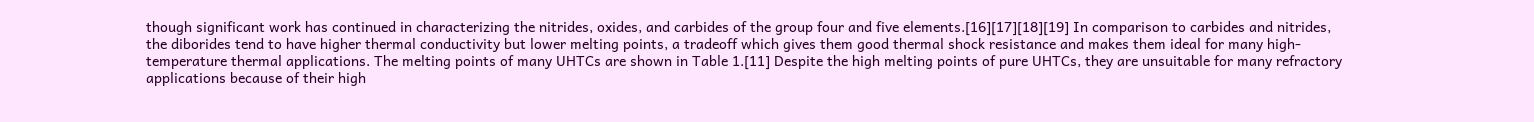though significant work has continued in characterizing the nitrides, oxides, and carbides of the group four and five elements.[16][17][18][19] In comparison to carbides and nitrides, the diborides tend to have higher thermal conductivity but lower melting points, a tradeoff which gives them good thermal shock resistance and makes them ideal for many high-temperature thermal applications. The melting points of many UHTCs are shown in Table 1.[11] Despite the high melting points of pure UHTCs, they are unsuitable for many refractory applications because of their high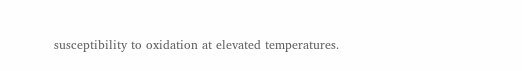susceptibility to oxidation at elevated temperatures.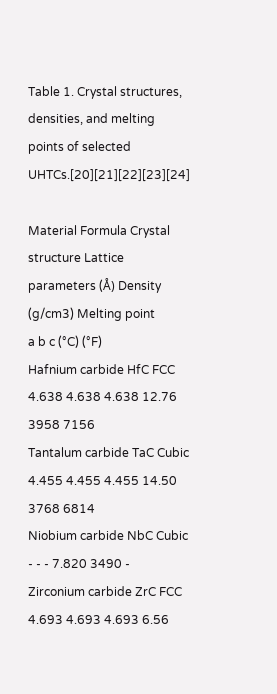Table 1. Crystal structures, densities, and melting points of selected UHTCs.[20][21][22][23][24]

Material Formula Crystal structure Lattice parameters (Å) Density (g/cm3) Melting point
a b c (°C) (°F)
Hafnium carbide HfC FCC 4.638 4.638 4.638 12.76 3958 7156
Tantalum carbide TaC Cubic 4.455 4.455 4.455 14.50 3768 6814
Niobium carbide NbC Cubic - - - 7.820 3490 -
Zirconium carbide ZrC FCC 4.693 4.693 4.693 6.56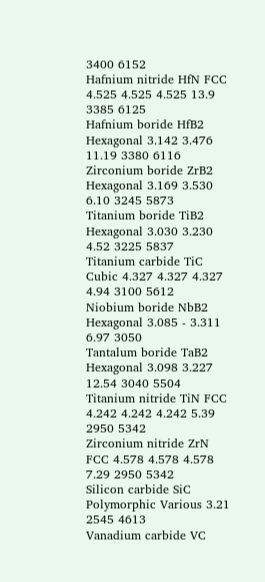3400 6152
Hafnium nitride HfN FCC 4.525 4.525 4.525 13.9 3385 6125
Hafnium boride HfB2 Hexagonal 3.142 3.476 11.19 3380 6116
Zirconium boride ZrB2 Hexagonal 3.169 3.530 6.10 3245 5873
Titanium boride TiB2 Hexagonal 3.030 3.230 4.52 3225 5837
Titanium carbide TiC Cubic 4.327 4.327 4.327 4.94 3100 5612
Niobium boride NbB2 Hexagonal 3.085 - 3.311 6.97 3050
Tantalum boride TaB2 Hexagonal 3.098 3.227 12.54 3040 5504
Titanium nitride TiN FCC 4.242 4.242 4.242 5.39 2950 5342
Zirconium nitride ZrN FCC 4.578 4.578 4.578 7.29 2950 5342
Silicon carbide SiC Polymorphic Various 3.21 2545 4613
Vanadium carbide VC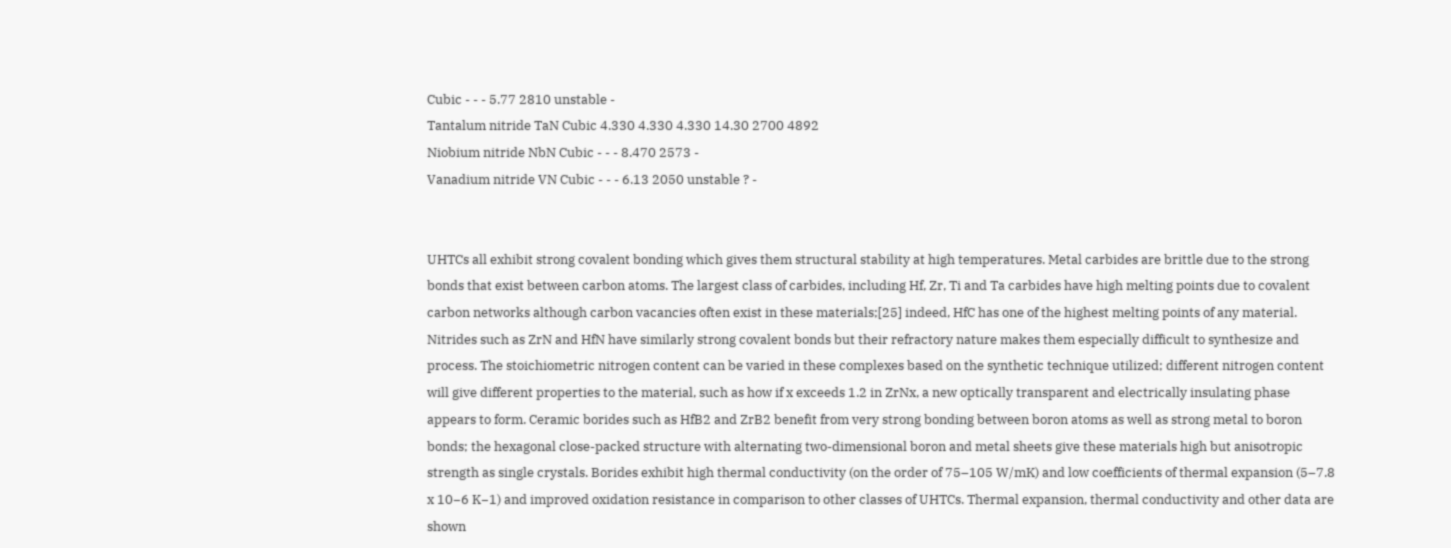Cubic - - - 5.77 2810 unstable -
Tantalum nitride TaN Cubic 4.330 4.330 4.330 14.30 2700 4892
Niobium nitride NbN Cubic - - - 8.470 2573 -
Vanadium nitride VN Cubic - - - 6.13 2050 unstable ? -


UHTCs all exhibit strong covalent bonding which gives them structural stability at high temperatures. Metal carbides are brittle due to the strong bonds that exist between carbon atoms. The largest class of carbides, including Hf, Zr, Ti and Ta carbides have high melting points due to covalent carbon networks although carbon vacancies often exist in these materials;[25] indeed, HfC has one of the highest melting points of any material. Nitrides such as ZrN and HfN have similarly strong covalent bonds but their refractory nature makes them especially difficult to synthesize and process. The stoichiometric nitrogen content can be varied in these complexes based on the synthetic technique utilized; different nitrogen content will give different properties to the material, such as how if x exceeds 1.2 in ZrNx, a new optically transparent and electrically insulating phase appears to form. Ceramic borides such as HfB2 and ZrB2 benefit from very strong bonding between boron atoms as well as strong metal to boron bonds; the hexagonal close-packed structure with alternating two-dimensional boron and metal sheets give these materials high but anisotropic strength as single crystals. Borides exhibit high thermal conductivity (on the order of 75–105 W/mK) and low coefficients of thermal expansion (5–7.8 x 10−6 K−1) and improved oxidation resistance in comparison to other classes of UHTCs. Thermal expansion, thermal conductivity and other data are shown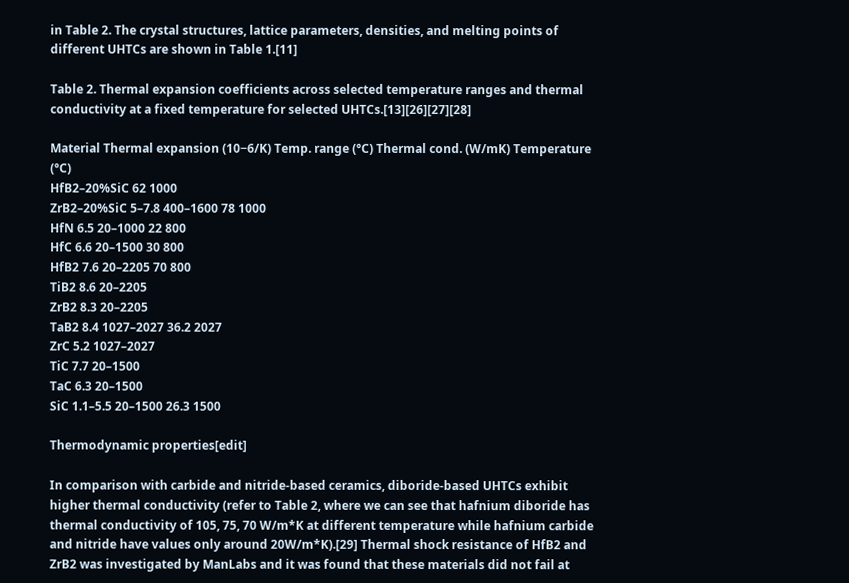in Table 2. The crystal structures, lattice parameters, densities, and melting points of different UHTCs are shown in Table 1.[11]

Table 2. Thermal expansion coefficients across selected temperature ranges and thermal conductivity at a fixed temperature for selected UHTCs.[13][26][27][28]

Material Thermal expansion (10−6/K) Temp. range (°C) Thermal cond. (W/mK) Temperature (°C)
HfB2–20%SiC 62 1000
ZrB2–20%SiC 5–7.8 400–1600 78 1000
HfN 6.5 20–1000 22 800
HfC 6.6 20–1500 30 800
HfB2 7.6 20–2205 70 800
TiB2 8.6 20–2205
ZrB2 8.3 20–2205
TaB2 8.4 1027–2027 36.2 2027
ZrC 5.2 1027–2027
TiC 7.7 20–1500
TaC 6.3 20–1500
SiC 1.1–5.5 20–1500 26.3 1500

Thermodynamic properties[edit]

In comparison with carbide and nitride-based ceramics, diboride-based UHTCs exhibit higher thermal conductivity (refer to Table 2, where we can see that hafnium diboride has thermal conductivity of 105, 75, 70 W/m*K at different temperature while hafnium carbide and nitride have values only around 20W/m*K).[29] Thermal shock resistance of HfB2 and ZrB2 was investigated by ManLabs and it was found that these materials did not fail at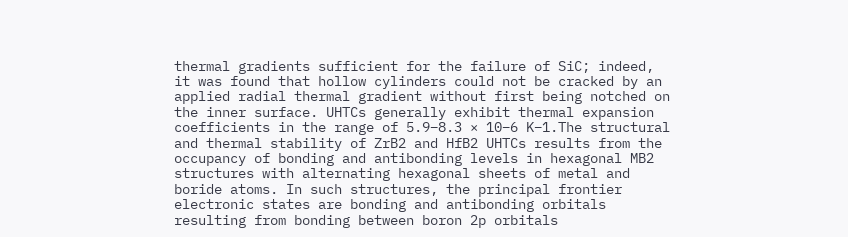thermal gradients sufficient for the failure of SiC; indeed, it was found that hollow cylinders could not be cracked by an applied radial thermal gradient without first being notched on the inner surface. UHTCs generally exhibit thermal expansion coefficients in the range of 5.9–8.3 × 10−6 K−1.The structural and thermal stability of ZrB2 and HfB2 UHTCs results from the occupancy of bonding and antibonding levels in hexagonal MB2 structures with alternating hexagonal sheets of metal and boride atoms. In such structures, the principal frontier electronic states are bonding and antibonding orbitals resulting from bonding between boron 2p orbitals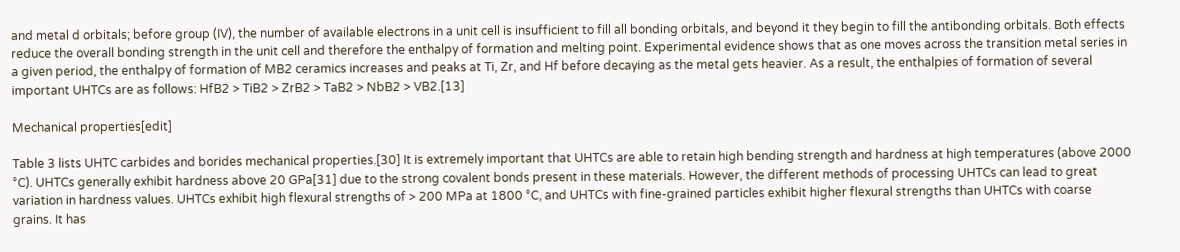and metal d orbitals; before group (IV), the number of available electrons in a unit cell is insufficient to fill all bonding orbitals, and beyond it they begin to fill the antibonding orbitals. Both effects reduce the overall bonding strength in the unit cell and therefore the enthalpy of formation and melting point. Experimental evidence shows that as one moves across the transition metal series in a given period, the enthalpy of formation of MB2 ceramics increases and peaks at Ti, Zr, and Hf before decaying as the metal gets heavier. As a result, the enthalpies of formation of several important UHTCs are as follows: HfB2 > TiB2 > ZrB2 > TaB2 > NbB2 > VB2.[13]

Mechanical properties[edit]

Table 3 lists UHTC carbides and borides mechanical properties.[30] It is extremely important that UHTCs are able to retain high bending strength and hardness at high temperatures (above 2000 °C). UHTCs generally exhibit hardness above 20 GPa[31] due to the strong covalent bonds present in these materials. However, the different methods of processing UHTCs can lead to great variation in hardness values. UHTCs exhibit high flexural strengths of > 200 MPa at 1800 °C, and UHTCs with fine-grained particles exhibit higher flexural strengths than UHTCs with coarse grains. It has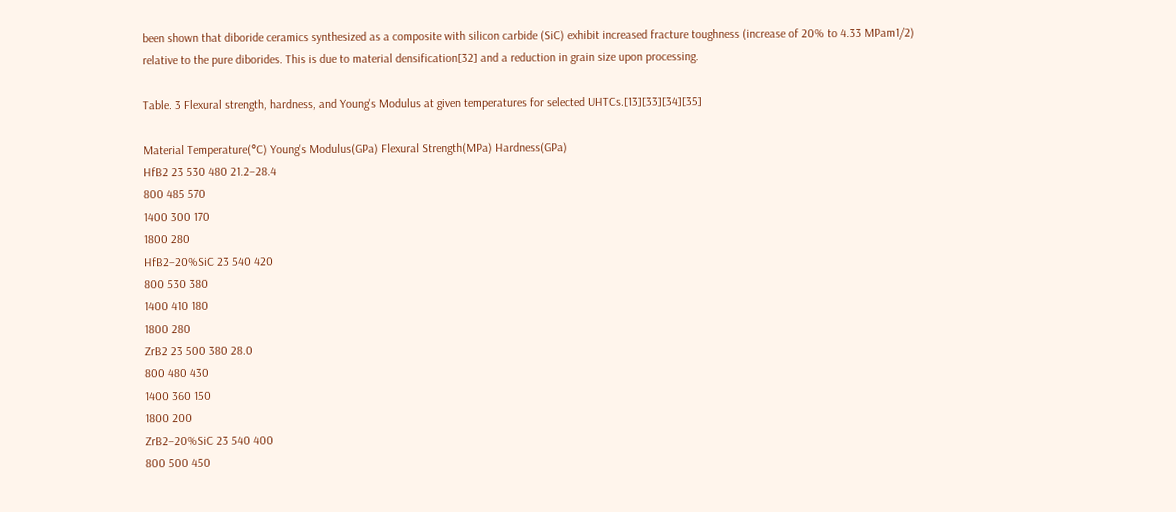been shown that diboride ceramics synthesized as a composite with silicon carbide (SiC) exhibit increased fracture toughness (increase of 20% to 4.33 MPam1/2) relative to the pure diborides. This is due to material densification[32] and a reduction in grain size upon processing.

Table. 3 Flexural strength, hardness, and Young's Modulus at given temperatures for selected UHTCs.[13][33][34][35]

Material Temperature(°C) Young's Modulus(GPa) Flexural Strength(MPa) Hardness(GPa)
HfB2 23 530 480 21.2–28.4
800 485 570
1400 300 170
1800 280
HfB2–20%SiC 23 540 420
800 530 380
1400 410 180
1800 280
ZrB2 23 500 380 28.0
800 480 430
1400 360 150
1800 200
ZrB2–20%SiC 23 540 400
800 500 450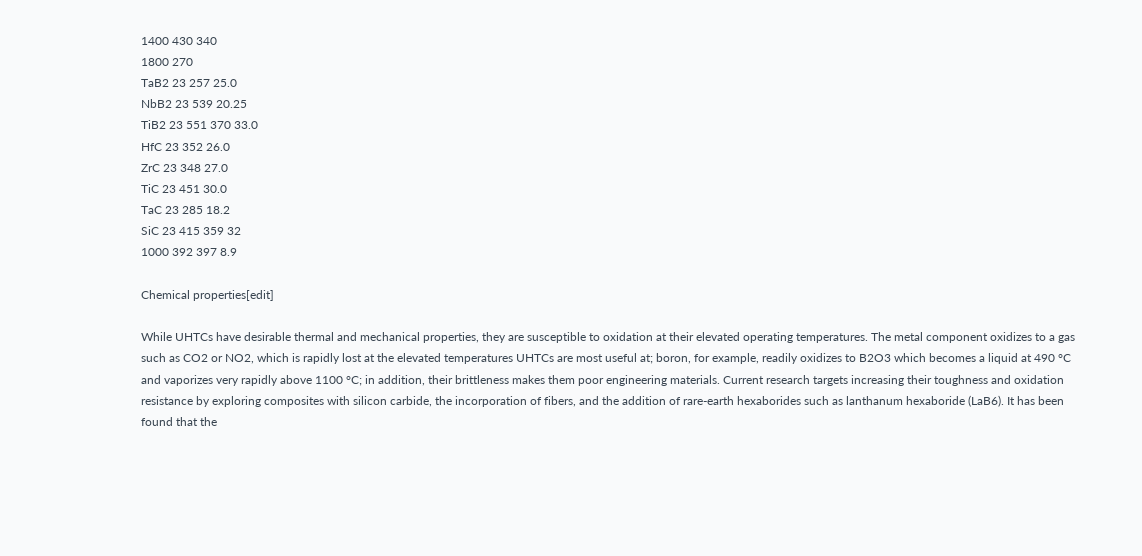1400 430 340
1800 270
TaB2 23 257 25.0
NbB2 23 539 20.25
TiB2 23 551 370 33.0
HfC 23 352 26.0
ZrC 23 348 27.0
TiC 23 451 30.0
TaC 23 285 18.2
SiC 23 415 359 32
1000 392 397 8.9

Chemical properties[edit]

While UHTCs have desirable thermal and mechanical properties, they are susceptible to oxidation at their elevated operating temperatures. The metal component oxidizes to a gas such as CO2 or NO2, which is rapidly lost at the elevated temperatures UHTCs are most useful at; boron, for example, readily oxidizes to B2O3 which becomes a liquid at 490 °C and vaporizes very rapidly above 1100 °C; in addition, their brittleness makes them poor engineering materials. Current research targets increasing their toughness and oxidation resistance by exploring composites with silicon carbide, the incorporation of fibers, and the addition of rare-earth hexaborides such as lanthanum hexaboride (LaB6). It has been found that the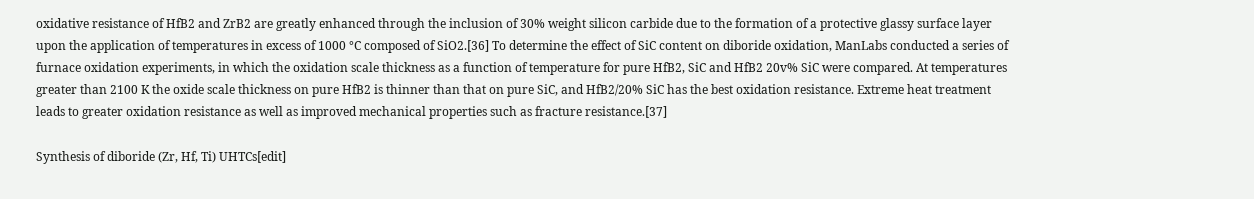oxidative resistance of HfB2 and ZrB2 are greatly enhanced through the inclusion of 30% weight silicon carbide due to the formation of a protective glassy surface layer upon the application of temperatures in excess of 1000 °C composed of SiO2.[36] To determine the effect of SiC content on diboride oxidation, ManLabs conducted a series of furnace oxidation experiments, in which the oxidation scale thickness as a function of temperature for pure HfB2, SiC and HfB2 20v% SiC were compared. At temperatures greater than 2100 K the oxide scale thickness on pure HfB2 is thinner than that on pure SiC, and HfB2/20% SiC has the best oxidation resistance. Extreme heat treatment leads to greater oxidation resistance as well as improved mechanical properties such as fracture resistance.[37]

Synthesis of diboride (Zr, Hf, Ti) UHTCs[edit]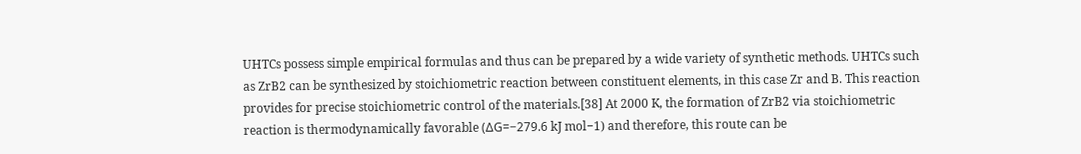UHTCs possess simple empirical formulas and thus can be prepared by a wide variety of synthetic methods. UHTCs such as ZrB2 can be synthesized by stoichiometric reaction between constituent elements, in this case Zr and B. This reaction provides for precise stoichiometric control of the materials.[38] At 2000 K, the formation of ZrB2 via stoichiometric reaction is thermodynamically favorable (ΔG=−279.6 kJ mol−1) and therefore, this route can be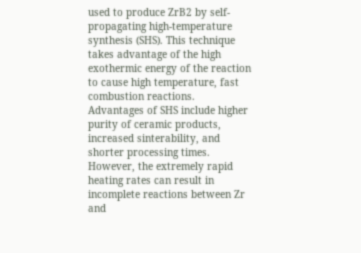used to produce ZrB2 by self-propagating high-temperature synthesis (SHS). This technique takes advantage of the high exothermic energy of the reaction to cause high temperature, fast combustion reactions. Advantages of SHS include higher purity of ceramic products, increased sinterability, and shorter processing times. However, the extremely rapid heating rates can result in incomplete reactions between Zr and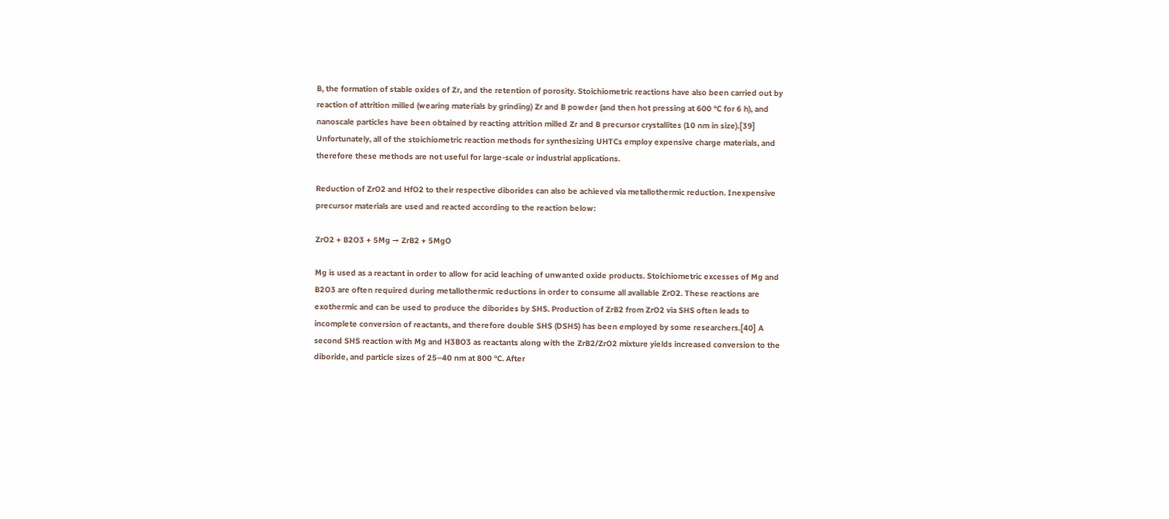B, the formation of stable oxides of Zr, and the retention of porosity. Stoichiometric reactions have also been carried out by reaction of attrition milled (wearing materials by grinding) Zr and B powder (and then hot pressing at 600 °C for 6 h), and nanoscale particles have been obtained by reacting attrition milled Zr and B precursor crystallites (10 nm in size).[39] Unfortunately, all of the stoichiometric reaction methods for synthesizing UHTCs employ expensive charge materials, and therefore these methods are not useful for large-scale or industrial applications.

Reduction of ZrO2 and HfO2 to their respective diborides can also be achieved via metallothermic reduction. Inexpensive precursor materials are used and reacted according to the reaction below:

ZrO2 + B2O3 + 5Mg → ZrB2 + 5MgO

Mg is used as a reactant in order to allow for acid leaching of unwanted oxide products. Stoichiometric excesses of Mg and B2O3 are often required during metallothermic reductions in order to consume all available ZrO2. These reactions are exothermic and can be used to produce the diborides by SHS. Production of ZrB2 from ZrO2 via SHS often leads to incomplete conversion of reactants, and therefore double SHS (DSHS) has been employed by some researchers.[40] A second SHS reaction with Mg and H3BO3 as reactants along with the ZrB2/ZrO2 mixture yields increased conversion to the diboride, and particle sizes of 25–40 nm at 800 °C. After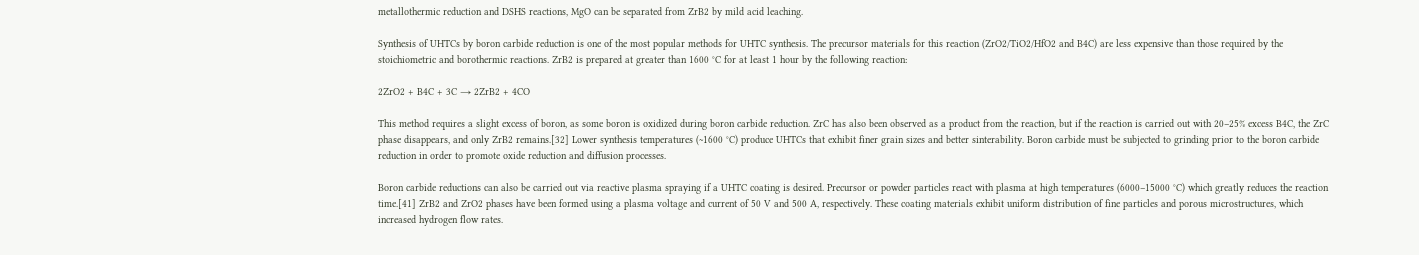metallothermic reduction and DSHS reactions, MgO can be separated from ZrB2 by mild acid leaching.

Synthesis of UHTCs by boron carbide reduction is one of the most popular methods for UHTC synthesis. The precursor materials for this reaction (ZrO2/TiO2/HfO2 and B4C) are less expensive than those required by the stoichiometric and borothermic reactions. ZrB2 is prepared at greater than 1600 °C for at least 1 hour by the following reaction:

2ZrO2 + B4C + 3C → 2ZrB2 + 4CO

This method requires a slight excess of boron, as some boron is oxidized during boron carbide reduction. ZrC has also been observed as a product from the reaction, but if the reaction is carried out with 20–25% excess B4C, the ZrC phase disappears, and only ZrB2 remains.[32] Lower synthesis temperatures (~1600 °C) produce UHTCs that exhibit finer grain sizes and better sinterability. Boron carbide must be subjected to grinding prior to the boron carbide reduction in order to promote oxide reduction and diffusion processes.

Boron carbide reductions can also be carried out via reactive plasma spraying if a UHTC coating is desired. Precursor or powder particles react with plasma at high temperatures (6000–15000 °C) which greatly reduces the reaction time.[41] ZrB2 and ZrO2 phases have been formed using a plasma voltage and current of 50 V and 500 A, respectively. These coating materials exhibit uniform distribution of fine particles and porous microstructures, which increased hydrogen flow rates.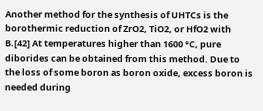Another method for the synthesis of UHTCs is the borothermic reduction of ZrO2, TiO2, or HfO2 with B.[42] At temperatures higher than 1600 °C, pure diborides can be obtained from this method. Due to the loss of some boron as boron oxide, excess boron is needed during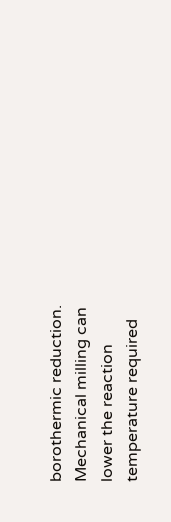borothermic reduction. Mechanical milling can lower the reaction temperature required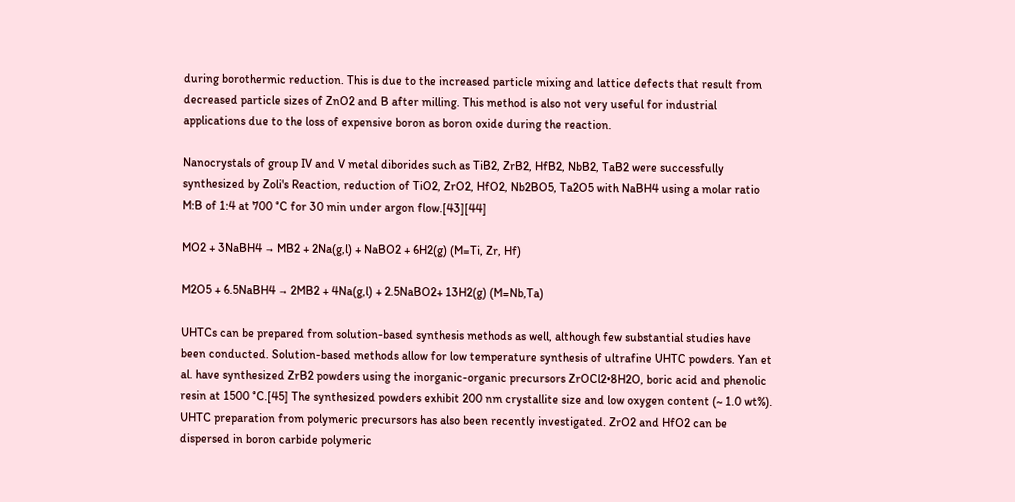during borothermic reduction. This is due to the increased particle mixing and lattice defects that result from decreased particle sizes of ZnO2 and B after milling. This method is also not very useful for industrial applications due to the loss of expensive boron as boron oxide during the reaction.

Nanocrystals of group IV and V metal diborides such as TiB2, ZrB2, HfB2, NbB2, TaB2 were successfully synthesized by Zoli's Reaction, reduction of TiO2, ZrO2, HfO2, Nb2BO5, Ta2O5 with NaBH4 using a molar ratio M:B of 1:4 at 700 °C for 30 min under argon flow.[43][44]

MO2 + 3NaBH4 → MB2 + 2Na(g,l) + NaBO2 + 6H2(g) (M=Ti, Zr, Hf)

M2O5 + 6.5NaBH4 → 2MB2 + 4Na(g,l) + 2.5NaBO2+ 13H2(g) (M=Nb,Ta)

UHTCs can be prepared from solution-based synthesis methods as well, although few substantial studies have been conducted. Solution-based methods allow for low temperature synthesis of ultrafine UHTC powders. Yan et al. have synthesized ZrB2 powders using the inorganic-organic precursors ZrOCl2•8H2O, boric acid and phenolic resin at 1500 °C.[45] The synthesized powders exhibit 200 nm crystallite size and low oxygen content (~ 1.0 wt%). UHTC preparation from polymeric precursors has also been recently investigated. ZrO2 and HfO2 can be dispersed in boron carbide polymeric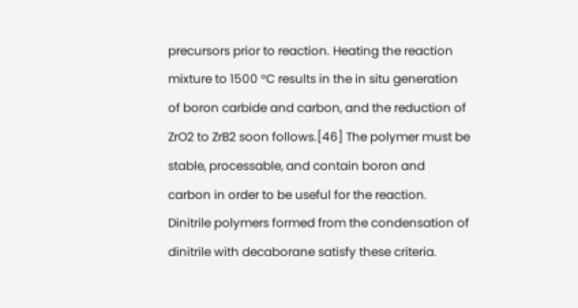precursors prior to reaction. Heating the reaction mixture to 1500 °C results in the in situ generation of boron carbide and carbon, and the reduction of ZrO2 to ZrB2 soon follows.[46] The polymer must be stable, processable, and contain boron and carbon in order to be useful for the reaction. Dinitrile polymers formed from the condensation of dinitrile with decaborane satisfy these criteria.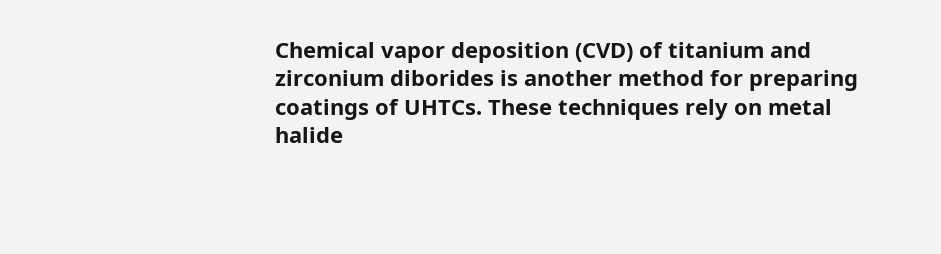Chemical vapor deposition (CVD) of titanium and zirconium diborides is another method for preparing coatings of UHTCs. These techniques rely on metal halide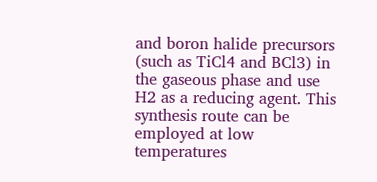and boron halide precursors (such as TiCl4 and BCl3) in the gaseous phase and use H2 as a reducing agent. This synthesis route can be employed at low temperatures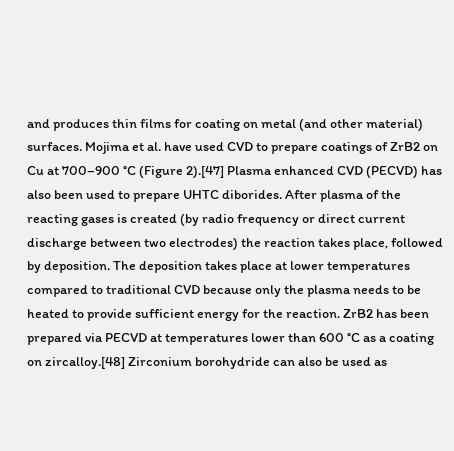and produces thin films for coating on metal (and other material) surfaces. Mojima et al. have used CVD to prepare coatings of ZrB2 on Cu at 700–900 °C (Figure 2).[47] Plasma enhanced CVD (PECVD) has also been used to prepare UHTC diborides. After plasma of the reacting gases is created (by radio frequency or direct current discharge between two electrodes) the reaction takes place, followed by deposition. The deposition takes place at lower temperatures compared to traditional CVD because only the plasma needs to be heated to provide sufficient energy for the reaction. ZrB2 has been prepared via PECVD at temperatures lower than 600 °C as a coating on zircalloy.[48] Zirconium borohydride can also be used as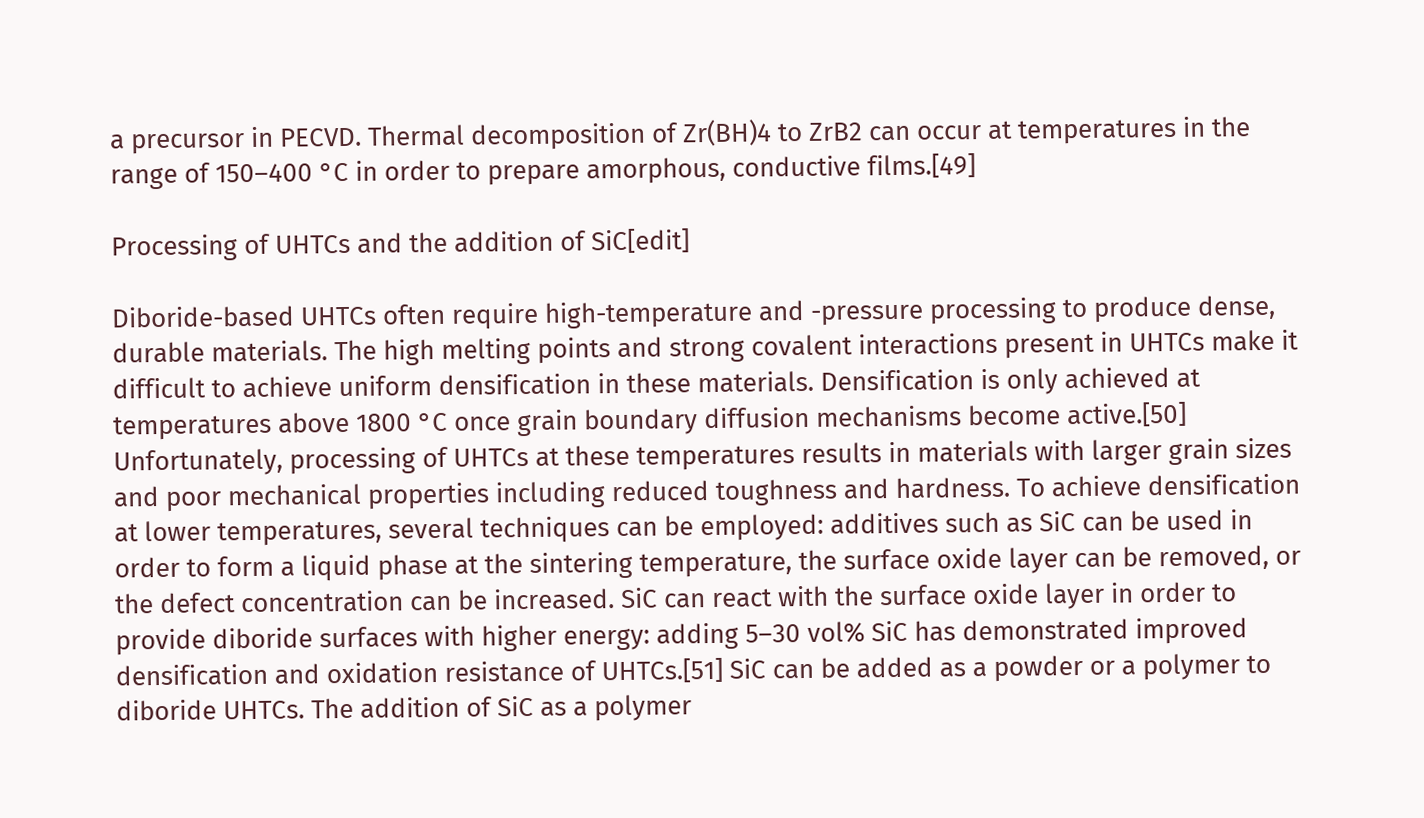a precursor in PECVD. Thermal decomposition of Zr(BH)4 to ZrB2 can occur at temperatures in the range of 150–400 °C in order to prepare amorphous, conductive films.[49]

Processing of UHTCs and the addition of SiC[edit]

Diboride-based UHTCs often require high-temperature and -pressure processing to produce dense, durable materials. The high melting points and strong covalent interactions present in UHTCs make it difficult to achieve uniform densification in these materials. Densification is only achieved at temperatures above 1800 °C once grain boundary diffusion mechanisms become active.[50] Unfortunately, processing of UHTCs at these temperatures results in materials with larger grain sizes and poor mechanical properties including reduced toughness and hardness. To achieve densification at lower temperatures, several techniques can be employed: additives such as SiC can be used in order to form a liquid phase at the sintering temperature, the surface oxide layer can be removed, or the defect concentration can be increased. SiC can react with the surface oxide layer in order to provide diboride surfaces with higher energy: adding 5–30 vol% SiC has demonstrated improved densification and oxidation resistance of UHTCs.[51] SiC can be added as a powder or a polymer to diboride UHTCs. The addition of SiC as a polymer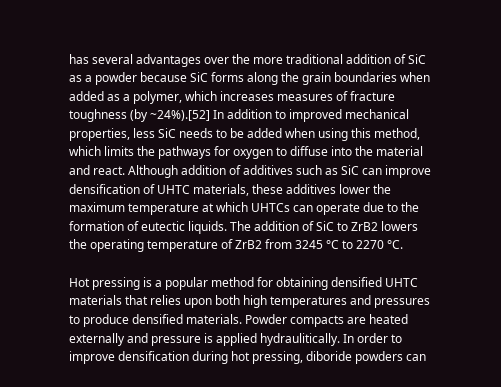has several advantages over the more traditional addition of SiC as a powder because SiC forms along the grain boundaries when added as a polymer, which increases measures of fracture toughness (by ~24%).[52] In addition to improved mechanical properties, less SiC needs to be added when using this method, which limits the pathways for oxygen to diffuse into the material and react. Although addition of additives such as SiC can improve densification of UHTC materials, these additives lower the maximum temperature at which UHTCs can operate due to the formation of eutectic liquids. The addition of SiC to ZrB2 lowers the operating temperature of ZrB2 from 3245 °C to 2270 °C.

Hot pressing is a popular method for obtaining densified UHTC materials that relies upon both high temperatures and pressures to produce densified materials. Powder compacts are heated externally and pressure is applied hydraulitically. In order to improve densification during hot pressing, diboride powders can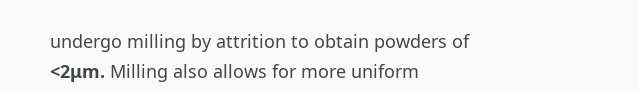undergo milling by attrition to obtain powders of <2μm. Milling also allows for more uniform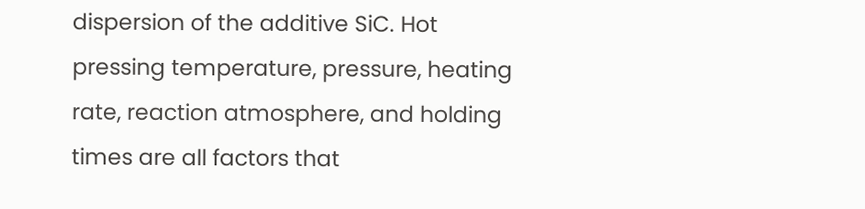dispersion of the additive SiC. Hot pressing temperature, pressure, heating rate, reaction atmosphere, and holding times are all factors that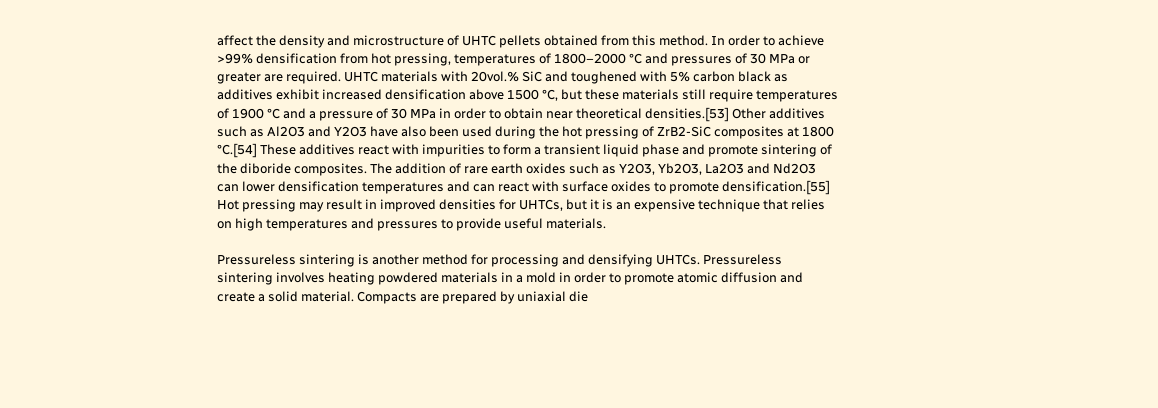affect the density and microstructure of UHTC pellets obtained from this method. In order to achieve >99% densification from hot pressing, temperatures of 1800–2000 °C and pressures of 30 MPa or greater are required. UHTC materials with 20vol.% SiC and toughened with 5% carbon black as additives exhibit increased densification above 1500 °C, but these materials still require temperatures of 1900 °C and a pressure of 30 MPa in order to obtain near theoretical densities.[53] Other additives such as Al2O3 and Y2O3 have also been used during the hot pressing of ZrB2-SiC composites at 1800 °C.[54] These additives react with impurities to form a transient liquid phase and promote sintering of the diboride composites. The addition of rare earth oxides such as Y2O3, Yb2O3, La2O3 and Nd2O3 can lower densification temperatures and can react with surface oxides to promote densification.[55] Hot pressing may result in improved densities for UHTCs, but it is an expensive technique that relies on high temperatures and pressures to provide useful materials.

Pressureless sintering is another method for processing and densifying UHTCs. Pressureless sintering involves heating powdered materials in a mold in order to promote atomic diffusion and create a solid material. Compacts are prepared by uniaxial die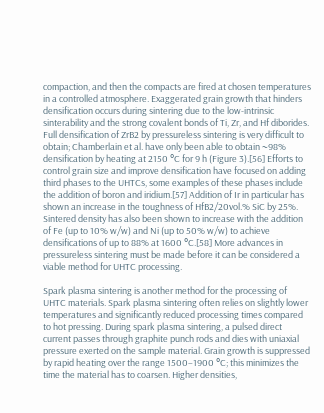compaction, and then the compacts are fired at chosen temperatures in a controlled atmosphere. Exaggerated grain growth that hinders densification occurs during sintering due to the low-intrinsic sinterability and the strong covalent bonds of Ti, Zr, and Hf diborides. Full densification of ZrB2 by pressureless sintering is very difficult to obtain; Chamberlain et al. have only been able to obtain ~98% densification by heating at 2150 °C for 9 h (Figure 3).[56] Efforts to control grain size and improve densification have focused on adding third phases to the UHTCs, some examples of these phases include the addition of boron and iridium.[57] Addition of Ir in particular has shown an increase in the toughness of HfB2/20vol.% SiC by 25%. Sintered density has also been shown to increase with the addition of Fe (up to 10% w/w) and Ni (up to 50% w/w) to achieve densifications of up to 88% at 1600 °C.[58] More advances in pressureless sintering must be made before it can be considered a viable method for UHTC processing.

Spark plasma sintering is another method for the processing of UHTC materials. Spark plasma sintering often relies on slightly lower temperatures and significantly reduced processing times compared to hot pressing. During spark plasma sintering, a pulsed direct current passes through graphite punch rods and dies with uniaxial pressure exerted on the sample material. Grain growth is suppressed by rapid heating over the range 1500–1900 °C; this minimizes the time the material has to coarsen. Higher densities,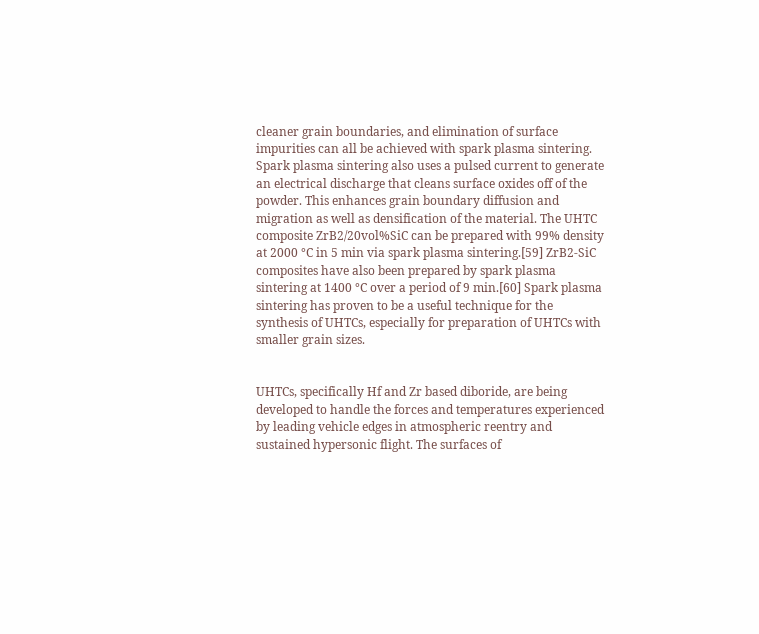cleaner grain boundaries, and elimination of surface impurities can all be achieved with spark plasma sintering. Spark plasma sintering also uses a pulsed current to generate an electrical discharge that cleans surface oxides off of the powder. This enhances grain boundary diffusion and migration as well as densification of the material. The UHTC composite ZrB2/20vol%SiC can be prepared with 99% density at 2000 °C in 5 min via spark plasma sintering.[59] ZrB2-SiC composites have also been prepared by spark plasma sintering at 1400 °C over a period of 9 min.[60] Spark plasma sintering has proven to be a useful technique for the synthesis of UHTCs, especially for preparation of UHTCs with smaller grain sizes.


UHTCs, specifically Hf and Zr based diboride, are being developed to handle the forces and temperatures experienced by leading vehicle edges in atmospheric reentry and sustained hypersonic flight. The surfaces of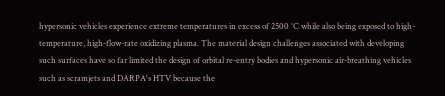hypersonic vehicles experience extreme temperatures in excess of 2500 °C while also being exposed to high-temperature, high-flow-rate oxidizing plasma. The material design challenges associated with developing such surfaces have so far limited the design of orbital re-entry bodies and hypersonic air-breathing vehicles such as scramjets and DARPA's HTV because the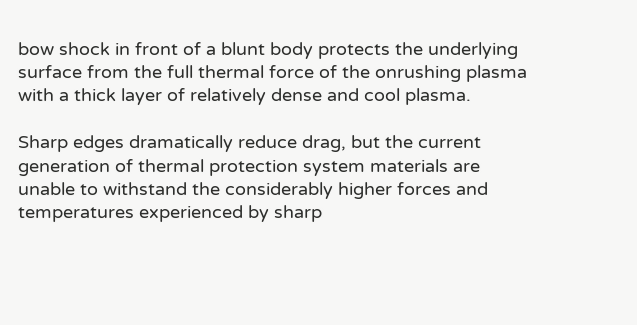bow shock in front of a blunt body protects the underlying surface from the full thermal force of the onrushing plasma with a thick layer of relatively dense and cool plasma.

Sharp edges dramatically reduce drag, but the current generation of thermal protection system materials are unable to withstand the considerably higher forces and temperatures experienced by sharp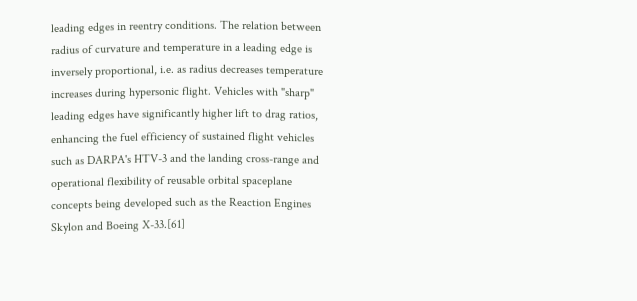leading edges in reentry conditions. The relation between radius of curvature and temperature in a leading edge is inversely proportional, i.e. as radius decreases temperature increases during hypersonic flight. Vehicles with "sharp" leading edges have significantly higher lift to drag ratios, enhancing the fuel efficiency of sustained flight vehicles such as DARPA's HTV-3 and the landing cross-range and operational flexibility of reusable orbital spaceplane concepts being developed such as the Reaction Engines Skylon and Boeing X-33.[61]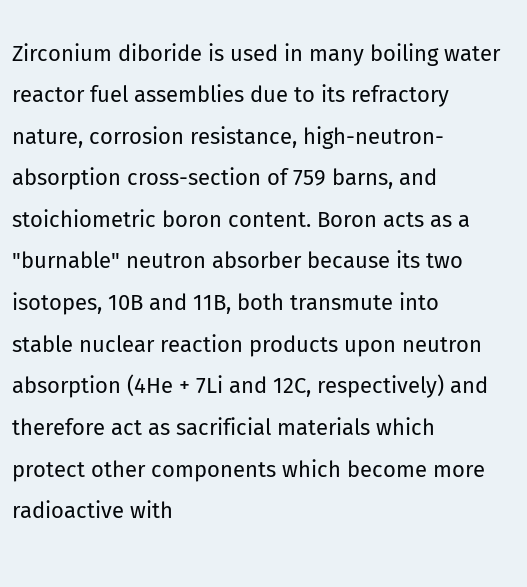Zirconium diboride is used in many boiling water reactor fuel assemblies due to its refractory nature, corrosion resistance, high-neutron-absorption cross-section of 759 barns, and stoichiometric boron content. Boron acts as a "burnable" neutron absorber because its two isotopes, 10B and 11B, both transmute into stable nuclear reaction products upon neutron absorption (4He + 7Li and 12C, respectively) and therefore act as sacrificial materials which protect other components which become more radioactive with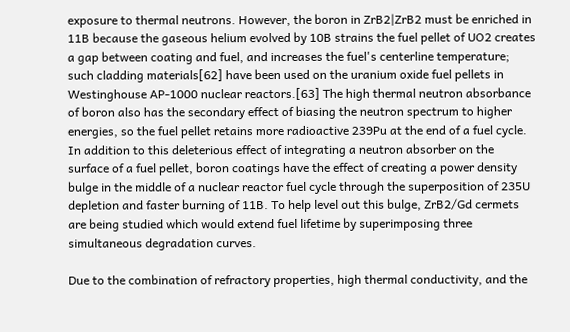exposure to thermal neutrons. However, the boron in ZrB2|ZrB2 must be enriched in 11B because the gaseous helium evolved by 10B strains the fuel pellet of UO2 creates a gap between coating and fuel, and increases the fuel's centerline temperature; such cladding materials[62] have been used on the uranium oxide fuel pellets in Westinghouse AP-1000 nuclear reactors.[63] The high thermal neutron absorbance of boron also has the secondary effect of biasing the neutron spectrum to higher energies, so the fuel pellet retains more radioactive 239Pu at the end of a fuel cycle. In addition to this deleterious effect of integrating a neutron absorber on the surface of a fuel pellet, boron coatings have the effect of creating a power density bulge in the middle of a nuclear reactor fuel cycle through the superposition of 235U depletion and faster burning of 11B. To help level out this bulge, ZrB2/Gd cermets are being studied which would extend fuel lifetime by superimposing three simultaneous degradation curves.

Due to the combination of refractory properties, high thermal conductivity, and the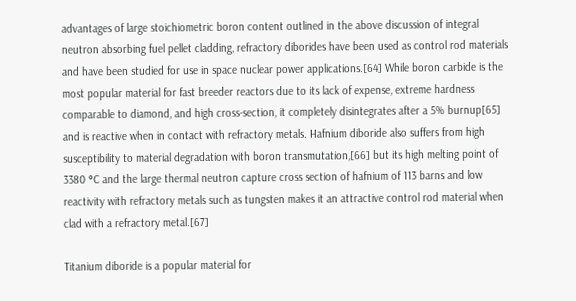advantages of large stoichiometric boron content outlined in the above discussion of integral neutron absorbing fuel pellet cladding, refractory diborides have been used as control rod materials and have been studied for use in space nuclear power applications.[64] While boron carbide is the most popular material for fast breeder reactors due to its lack of expense, extreme hardness comparable to diamond, and high cross-section, it completely disintegrates after a 5% burnup[65] and is reactive when in contact with refractory metals. Hafnium diboride also suffers from high susceptibility to material degradation with boron transmutation,[66] but its high melting point of 3380 °C and the large thermal neutron capture cross section of hafnium of 113 barns and low reactivity with refractory metals such as tungsten makes it an attractive control rod material when clad with a refractory metal.[67]

Titanium diboride is a popular material for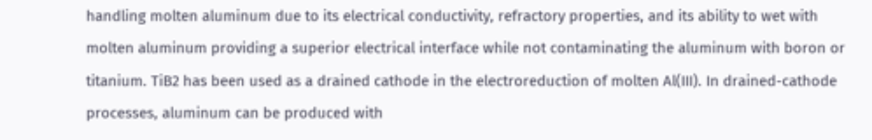handling molten aluminum due to its electrical conductivity, refractory properties, and its ability to wet with molten aluminum providing a superior electrical interface while not contaminating the aluminum with boron or titanium. TiB2 has been used as a drained cathode in the electroreduction of molten Al(III). In drained-cathode processes, aluminum can be produced with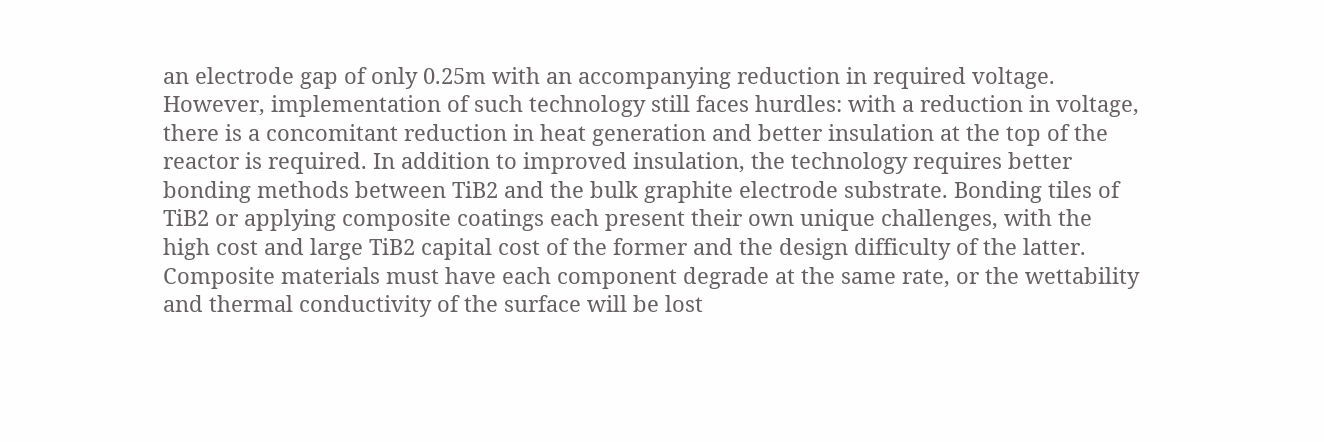an electrode gap of only 0.25m with an accompanying reduction in required voltage. However, implementation of such technology still faces hurdles: with a reduction in voltage, there is a concomitant reduction in heat generation and better insulation at the top of the reactor is required. In addition to improved insulation, the technology requires better bonding methods between TiB2 and the bulk graphite electrode substrate. Bonding tiles of TiB2 or applying composite coatings each present their own unique challenges, with the high cost and large TiB2 capital cost of the former and the design difficulty of the latter. Composite materials must have each component degrade at the same rate, or the wettability and thermal conductivity of the surface will be lost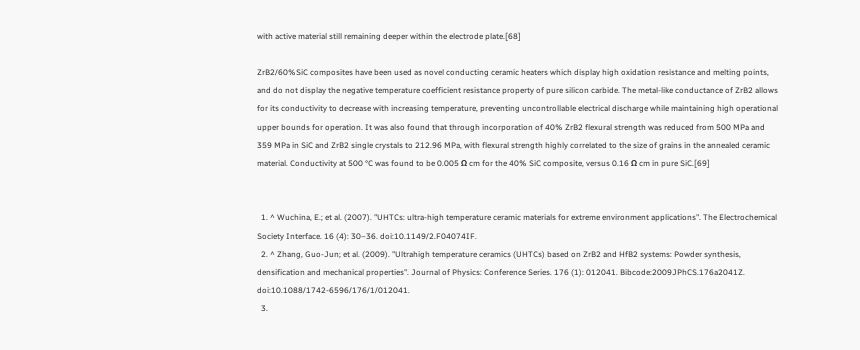with active material still remaining deeper within the electrode plate.[68]

ZrB2/60%SiC composites have been used as novel conducting ceramic heaters which display high oxidation resistance and melting points, and do not display the negative temperature coefficient resistance property of pure silicon carbide. The metal-like conductance of ZrB2 allows for its conductivity to decrease with increasing temperature, preventing uncontrollable electrical discharge while maintaining high operational upper bounds for operation. It was also found that through incorporation of 40% ZrB2 flexural strength was reduced from 500 MPa and 359 MPa in SiC and ZrB2 single crystals to 212.96 MPa, with flexural strength highly correlated to the size of grains in the annealed ceramic material. Conductivity at 500 °C was found to be 0.005 Ω cm for the 40% SiC composite, versus 0.16 Ω cm in pure SiC.[69]


  1. ^ Wuchina, E.; et al. (2007). "UHTCs: ultra-high temperature ceramic materials for extreme environment applications". The Electrochemical Society Interface. 16 (4): 30–36. doi:10.1149/2.F04074IF.
  2. ^ Zhang, Guo-Jun; et al. (2009). "Ultrahigh temperature ceramics (UHTCs) based on ZrB2 and HfB2 systems: Powder synthesis, densification and mechanical properties". Journal of Physics: Conference Series. 176 (1): 012041. Bibcode:2009JPhCS.176a2041Z. doi:10.1088/1742-6596/176/1/012041.
  3.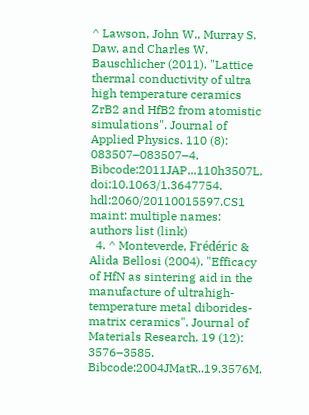^ Lawson, John W., Murray S. Daw, and Charles W. Bauschlicher (2011). "Lattice thermal conductivity of ultra high temperature ceramics ZrB2 and HfB2 from atomistic simulations". Journal of Applied Physics. 110 (8): 083507–083507–4. Bibcode:2011JAP...110h3507L. doi:10.1063/1.3647754. hdl:2060/20110015597.CS1 maint: multiple names: authors list (link)
  4. ^ Monteverde, Frédéric & Alida Bellosi (2004). "Efficacy of HfN as sintering aid in the manufacture of ultrahigh-temperature metal diborides-matrix ceramics". Journal of Materials Research. 19 (12): 3576–3585. Bibcode:2004JMatR..19.3576M.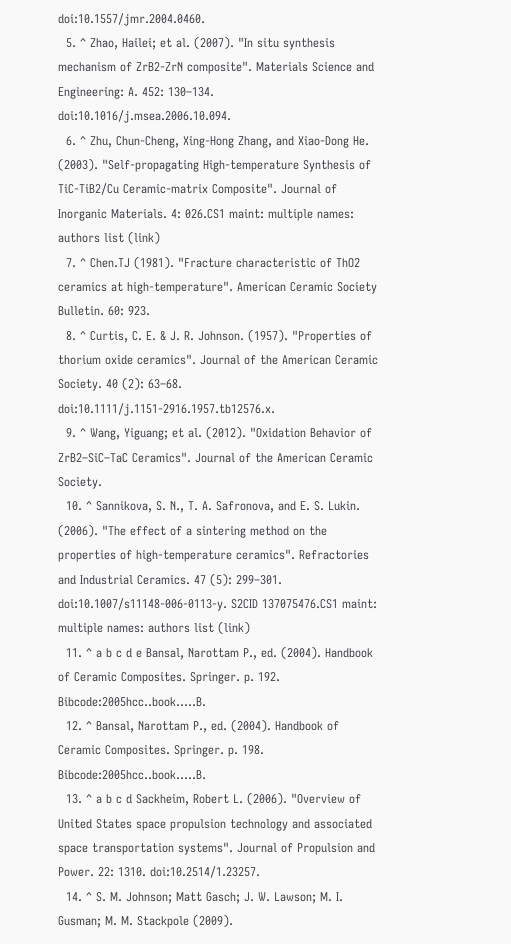doi:10.1557/jmr.2004.0460.
  5. ^ Zhao, Hailei; et al. (2007). "In situ synthesis mechanism of ZrB2-ZrN composite". Materials Science and Engineering: A. 452: 130–134. doi:10.1016/j.msea.2006.10.094.
  6. ^ Zhu, Chun-Cheng, Xing-Hong Zhang, and Xiao-Dong He. (2003). "Self-propagating High-temperature Synthesis of TiC-TiB2/Cu Ceramic-matrix Composite". Journal of Inorganic Materials. 4: 026.CS1 maint: multiple names: authors list (link)
  7. ^ Chen.TJ (1981). "Fracture characteristic of ThO2 ceramics at high-temperature". American Ceramic Society Bulletin. 60: 923.
  8. ^ Curtis, C. E. & J. R. Johnson. (1957). "Properties of thorium oxide ceramics". Journal of the American Ceramic Society. 40 (2): 63–68. doi:10.1111/j.1151-2916.1957.tb12576.x.
  9. ^ Wang, Yiguang; et al. (2012). "Oxidation Behavior of ZrB2–SiC–TaC Ceramics". Journal of the American Ceramic Society.
  10. ^ Sannikova, S. N., T. A. Safronova, and E. S. Lukin. (2006). "The effect of a sintering method on the properties of high-temperature ceramics". Refractories and Industrial Ceramics. 47 (5): 299–301. doi:10.1007/s11148-006-0113-y. S2CID 137075476.CS1 maint: multiple names: authors list (link)
  11. ^ a b c d e Bansal, Narottam P., ed. (2004). Handbook of Ceramic Composites. Springer. p. 192. Bibcode:2005hcc..book.....B.
  12. ^ Bansal, Narottam P., ed. (2004). Handbook of Ceramic Composites. Springer. p. 198. Bibcode:2005hcc..book.....B.
  13. ^ a b c d Sackheim, Robert L. (2006). "Overview of United States space propulsion technology and associated space transportation systems". Journal of Propulsion and Power. 22: 1310. doi:10.2514/1.23257.
  14. ^ S. M. Johnson; Matt Gasch; J. W. Lawson; M. I. Gusman; M. M. Stackpole (2009).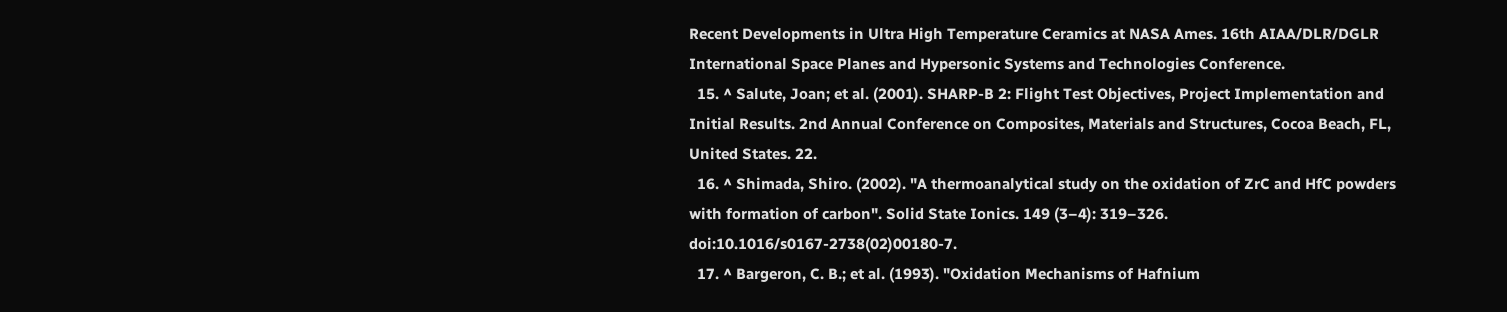Recent Developments in Ultra High Temperature Ceramics at NASA Ames. 16th AIAA/DLR/DGLR International Space Planes and Hypersonic Systems and Technologies Conference.
  15. ^ Salute, Joan; et al. (2001). SHARP-B 2: Flight Test Objectives, Project Implementation and Initial Results. 2nd Annual Conference on Composites, Materials and Structures, Cocoa Beach, FL, United States. 22.
  16. ^ Shimada, Shiro. (2002). "A thermoanalytical study on the oxidation of ZrC and HfC powders with formation of carbon". Solid State Ionics. 149 (3–4): 319–326. doi:10.1016/s0167-2738(02)00180-7.
  17. ^ Bargeron, C. B.; et al. (1993). "Oxidation Mechanisms of Hafnium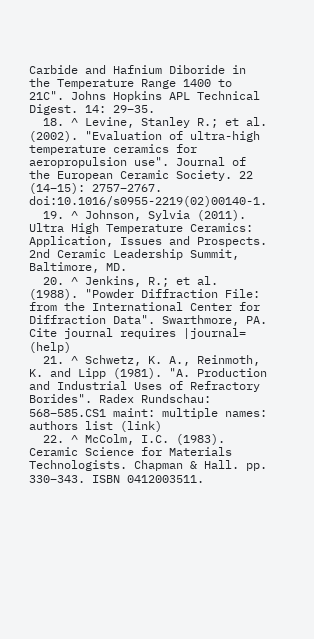Carbide and Hafnium Diboride in the Temperature Range 1400 to 21C". Johns Hopkins APL Technical Digest. 14: 29–35.
  18. ^ Levine, Stanley R.; et al. (2002). "Evaluation of ultra-high temperature ceramics for aeropropulsion use". Journal of the European Ceramic Society. 22 (14–15): 2757–2767. doi:10.1016/s0955-2219(02)00140-1.
  19. ^ Johnson, Sylvia (2011). Ultra High Temperature Ceramics: Application, Issues and Prospects. 2nd Ceramic Leadership Summit, Baltimore, MD.
  20. ^ Jenkins, R.; et al. (1988). "Powder Diffraction File: from the International Center for Diffraction Data". Swarthmore, PA. Cite journal requires |journal= (help)
  21. ^ Schwetz, K. A., Reinmoth, K. and Lipp (1981). "A. Production and Industrial Uses of Refractory Borides". Radex Rundschau: 568–585.CS1 maint: multiple names: authors list (link)
  22. ^ McColm, I.C. (1983). Ceramic Science for Materials Technologists. Chapman & Hall. pp. 330–343. ISBN 0412003511.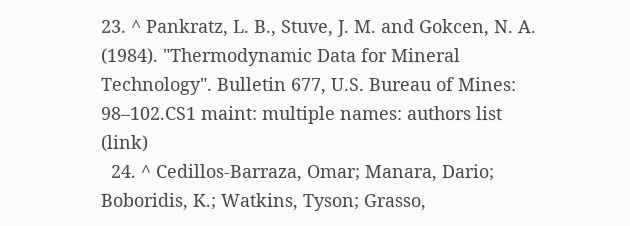23. ^ Pankratz, L. B., Stuve, J. M. and Gokcen, N. A. (1984). "Thermodynamic Data for Mineral Technology". Bulletin 677, U.S. Bureau of Mines: 98–102.CS1 maint: multiple names: authors list (link)
  24. ^ Cedillos-Barraza, Omar; Manara, Dario; Boboridis, K.; Watkins, Tyson; Grasso,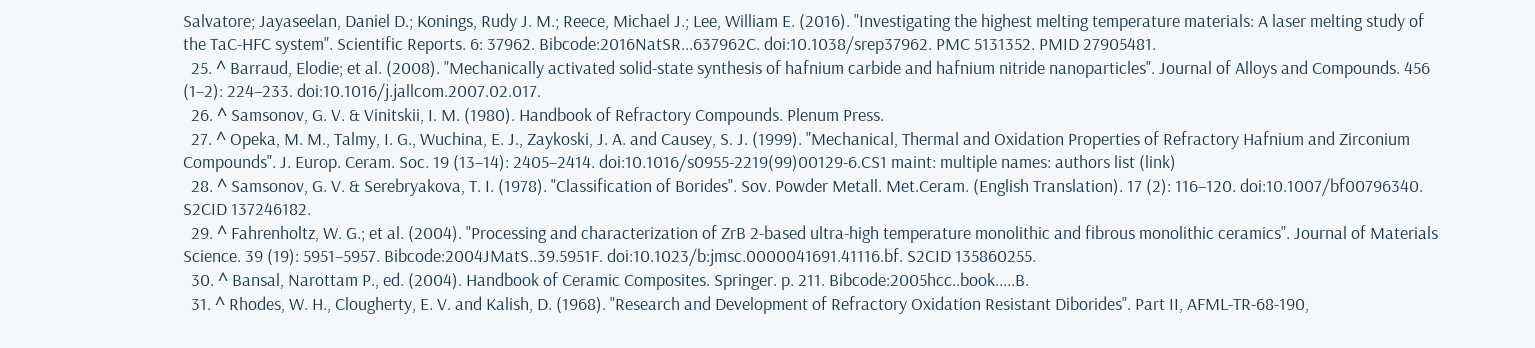Salvatore; Jayaseelan, Daniel D.; Konings, Rudy J. M.; Reece, Michael J.; Lee, William E. (2016). "Investigating the highest melting temperature materials: A laser melting study of the TaC-HFC system". Scientific Reports. 6: 37962. Bibcode:2016NatSR...637962C. doi:10.1038/srep37962. PMC 5131352. PMID 27905481.
  25. ^ Barraud, Elodie; et al. (2008). "Mechanically activated solid-state synthesis of hafnium carbide and hafnium nitride nanoparticles". Journal of Alloys and Compounds. 456 (1–2): 224–233. doi:10.1016/j.jallcom.2007.02.017.
  26. ^ Samsonov, G. V. & Vinitskii, I. M. (1980). Handbook of Refractory Compounds. Plenum Press.
  27. ^ Opeka, M. M., Talmy, I. G., Wuchina, E. J., Zaykoski, J. A. and Causey, S. J. (1999). "Mechanical, Thermal and Oxidation Properties of Refractory Hafnium and Zirconium Compounds". J. Europ. Ceram. Soc. 19 (13–14): 2405–2414. doi:10.1016/s0955-2219(99)00129-6.CS1 maint: multiple names: authors list (link)
  28. ^ Samsonov, G. V. & Serebryakova, T. I. (1978). "Classification of Borides". Sov. Powder Metall. Met.Ceram. (English Translation). 17 (2): 116–120. doi:10.1007/bf00796340. S2CID 137246182.
  29. ^ Fahrenholtz, W. G.; et al. (2004). "Processing and characterization of ZrB 2-based ultra-high temperature monolithic and fibrous monolithic ceramics". Journal of Materials Science. 39 (19): 5951–5957. Bibcode:2004JMatS..39.5951F. doi:10.1023/b:jmsc.0000041691.41116.bf. S2CID 135860255.
  30. ^ Bansal, Narottam P., ed. (2004). Handbook of Ceramic Composites. Springer. p. 211. Bibcode:2005hcc..book.....B.
  31. ^ Rhodes, W. H., Clougherty, E. V. and Kalish, D. (1968). "Research and Development of Refractory Oxidation Resistant Diborides". Part II, AFML-TR-68-190,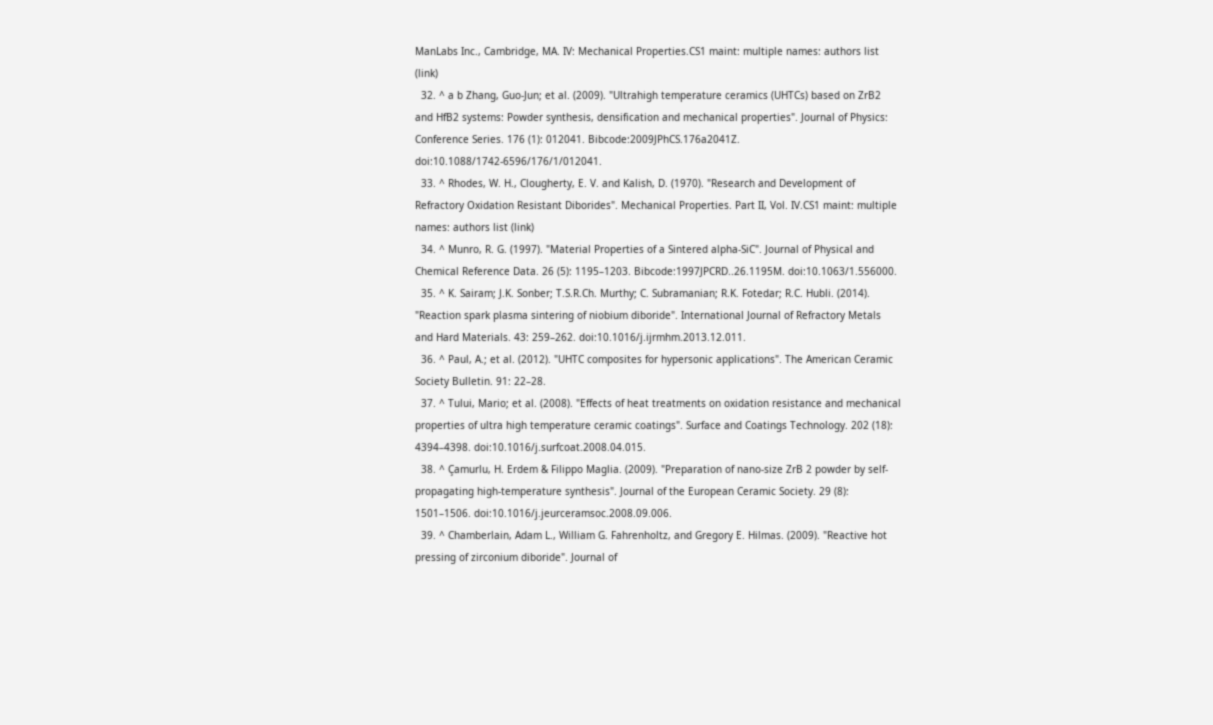ManLabs Inc., Cambridge, MA. IV: Mechanical Properties.CS1 maint: multiple names: authors list (link)
  32. ^ a b Zhang, Guo-Jun; et al. (2009). "Ultrahigh temperature ceramics (UHTCs) based on ZrB2 and HfB2 systems: Powder synthesis, densification and mechanical properties". Journal of Physics: Conference Series. 176 (1): 012041. Bibcode:2009JPhCS.176a2041Z. doi:10.1088/1742-6596/176/1/012041.
  33. ^ Rhodes, W. H., Clougherty, E. V. and Kalish, D. (1970). "Research and Development of Refractory Oxidation Resistant Diborides". Mechanical Properties. Part II, Vol. IV.CS1 maint: multiple names: authors list (link)
  34. ^ Munro, R. G. (1997). "Material Properties of a Sintered alpha-SiC". Journal of Physical and Chemical Reference Data. 26 (5): 1195–1203. Bibcode:1997JPCRD..26.1195M. doi:10.1063/1.556000.
  35. ^ K. Sairam; J.K. Sonber; T.S.R.Ch. Murthy; C. Subramanian; R.K. Fotedar; R.C. Hubli. (2014). "Reaction spark plasma sintering of niobium diboride". International Journal of Refractory Metals and Hard Materials. 43: 259–262. doi:10.1016/j.ijrmhm.2013.12.011.
  36. ^ Paul, A.; et al. (2012). "UHTC composites for hypersonic applications". The American Ceramic Society Bulletin. 91: 22–28.
  37. ^ Tului, Mario; et al. (2008). "Effects of heat treatments on oxidation resistance and mechanical properties of ultra high temperature ceramic coatings". Surface and Coatings Technology. 202 (18): 4394–4398. doi:10.1016/j.surfcoat.2008.04.015.
  38. ^ Çamurlu, H. Erdem & Filippo Maglia. (2009). "Preparation of nano-size ZrB 2 powder by self-propagating high-temperature synthesis". Journal of the European Ceramic Society. 29 (8): 1501–1506. doi:10.1016/j.jeurceramsoc.2008.09.006.
  39. ^ Chamberlain, Adam L., William G. Fahrenholtz, and Gregory E. Hilmas. (2009). "Reactive hot pressing of zirconium diboride". Journal of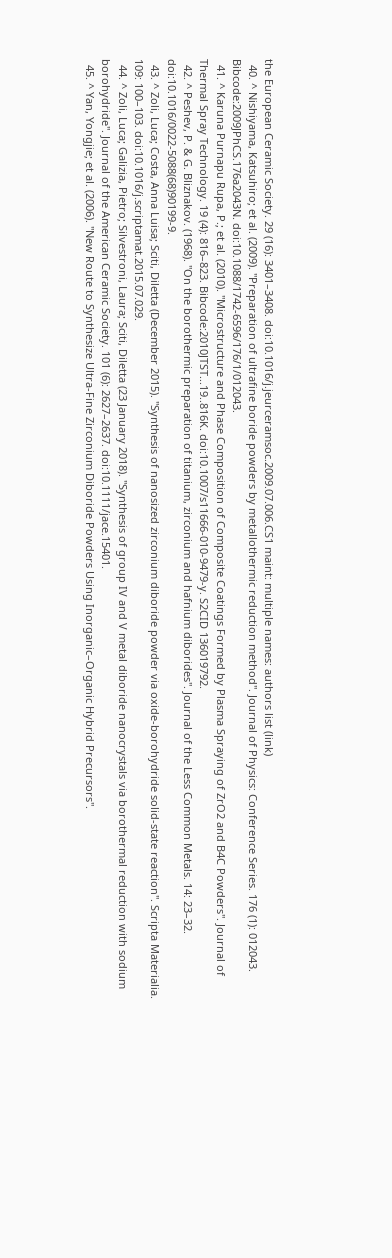the European Ceramic Society. 29 (16): 3401–3408. doi:10.1016/j.jeurceramsoc.2009.07.006.CS1 maint: multiple names: authors list (link)
  40. ^ Nishiyama, Katsuhiro; et al. (2009). "Preparation of ultrafine boride powders by metallothermic reduction method". Journal of Physics: Conference Series. 176 (1): 012043. Bibcode:2009JPhCS.176a2043N. doi:10.1088/1742-6596/176/1/012043.
  41. ^ Karuna Purnapu Rupa, P.; et al. (2010). "Microstructure and Phase Composition of Composite Coatings Formed by Plasma Spraying of ZrO2 and B4C Powders". Journal of Thermal Spray Technology. 19 (4): 816–823. Bibcode:2010JTST...19..816K. doi:10.1007/s11666-010-9479-y. S2CID 136019792.
  42. ^ Peshev, P. & G. Bliznakov. (1968). "On the borothermic preparation of titanium, zirconium and hafnium diborides". Journal of the Less Common Metals. 14: 23–32. doi:10.1016/0022-5088(68)90199-9.
  43. ^ Zoli, Luca; Costa, Anna Luisa; Sciti, Diletta (December 2015). "Synthesis of nanosized zirconium diboride powder via oxide-borohydride solid-state reaction". Scripta Materialia. 109: 100–103. doi:10.1016/j.scriptamat.2015.07.029.
  44. ^ Zoli, Luca; Galizia, Pietro; Silvestroni, Laura; Sciti, Diletta (23 January 2018). "Synthesis of group IV and V metal diboride nanocrystals via borothermal reduction with sodium borohydride". Journal of the American Ceramic Society. 101 (6): 2627–2637. doi:10.1111/jace.15401.
  45. ^ Yan, Yongjie; et al. (2006). "New Route to Synthesize Ultra‐Fine Zirconium Diboride Powders Using Inorganic–Organic Hybrid Precursors".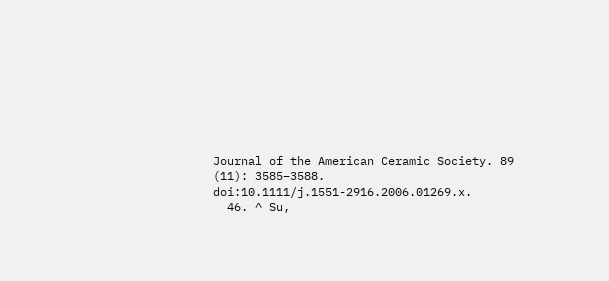Journal of the American Ceramic Society. 89 (11): 3585–3588. doi:10.1111/j.1551-2916.2006.01269.x.
  46. ^ Su,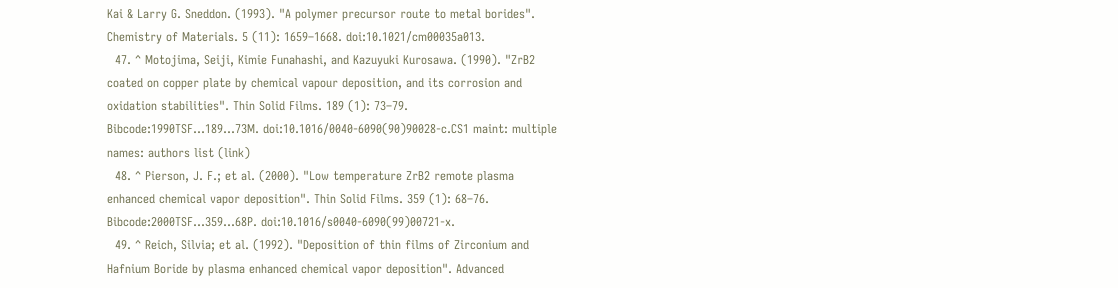Kai & Larry G. Sneddon. (1993). "A polymer precursor route to metal borides". Chemistry of Materials. 5 (11): 1659–1668. doi:10.1021/cm00035a013.
  47. ^ Motojima, Seiji, Kimie Funahashi, and Kazuyuki Kurosawa. (1990). "ZrB2 coated on copper plate by chemical vapour deposition, and its corrosion and oxidation stabilities". Thin Solid Films. 189 (1): 73–79. Bibcode:1990TSF...189...73M. doi:10.1016/0040-6090(90)90028-c.CS1 maint: multiple names: authors list (link)
  48. ^ Pierson, J. F.; et al. (2000). "Low temperature ZrB2 remote plasma enhanced chemical vapor deposition". Thin Solid Films. 359 (1): 68–76. Bibcode:2000TSF...359...68P. doi:10.1016/s0040-6090(99)00721-x.
  49. ^ Reich, Silvia; et al. (1992). "Deposition of thin films of Zirconium and Hafnium Boride by plasma enhanced chemical vapor deposition". Advanced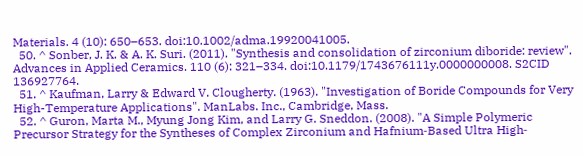Materials. 4 (10): 650–653. doi:10.1002/adma.19920041005.
  50. ^ Sonber, J. K. & A. K. Suri. (2011). "Synthesis and consolidation of zirconium diboride: review". Advances in Applied Ceramics. 110 (6): 321–334. doi:10.1179/1743676111y.0000000008. S2CID 136927764.
  51. ^ Kaufman, Larry & Edward V. Clougherty. (1963). "Investigation of Boride Compounds for Very High-Temperature Applications". ManLabs. Inc., Cambridge, Mass.
  52. ^ Guron, Marta M., Myung Jong Kim, and Larry G. Sneddon. (2008). "A Simple Polymeric Precursor Strategy for the Syntheses of Complex Zirconium and Hafnium‐Based Ultra High‐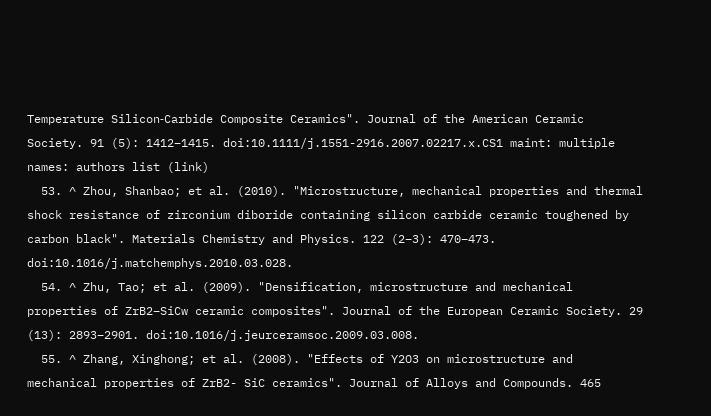Temperature Silicon‐Carbide Composite Ceramics". Journal of the American Ceramic Society. 91 (5): 1412–1415. doi:10.1111/j.1551-2916.2007.02217.x.CS1 maint: multiple names: authors list (link)
  53. ^ Zhou, Shanbao; et al. (2010). "Microstructure, mechanical properties and thermal shock resistance of zirconium diboride containing silicon carbide ceramic toughened by carbon black". Materials Chemistry and Physics. 122 (2–3): 470–473. doi:10.1016/j.matchemphys.2010.03.028.
  54. ^ Zhu, Tao; et al. (2009). "Densification, microstructure and mechanical properties of ZrB2–SiCw ceramic composites". Journal of the European Ceramic Society. 29 (13): 2893–2901. doi:10.1016/j.jeurceramsoc.2009.03.008.
  55. ^ Zhang, Xinghong; et al. (2008). "Effects of Y2O3 on microstructure and mechanical properties of ZrB2- SiC ceramics". Journal of Alloys and Compounds. 465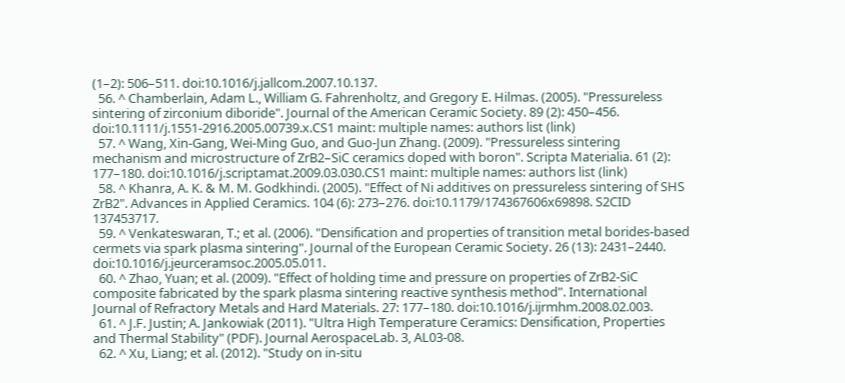(1–2): 506–511. doi:10.1016/j.jallcom.2007.10.137.
  56. ^ Chamberlain, Adam L., William G. Fahrenholtz, and Gregory E. Hilmas. (2005). "Pressureless sintering of zirconium diboride". Journal of the American Ceramic Society. 89 (2): 450–456. doi:10.1111/j.1551-2916.2005.00739.x.CS1 maint: multiple names: authors list (link)
  57. ^ Wang, Xin-Gang, Wei-Ming Guo, and Guo-Jun Zhang. (2009). "Pressureless sintering mechanism and microstructure of ZrB2–SiC ceramics doped with boron". Scripta Materialia. 61 (2): 177–180. doi:10.1016/j.scriptamat.2009.03.030.CS1 maint: multiple names: authors list (link)
  58. ^ Khanra, A. K. & M. M. Godkhindi. (2005). "Effect of Ni additives on pressureless sintering of SHS ZrB2". Advances in Applied Ceramics. 104 (6): 273–276. doi:10.1179/174367606x69898. S2CID 137453717.
  59. ^ Venkateswaran, T.; et al. (2006). "Densification and properties of transition metal borides-based cermets via spark plasma sintering". Journal of the European Ceramic Society. 26 (13): 2431–2440. doi:10.1016/j.jeurceramsoc.2005.05.011.
  60. ^ Zhao, Yuan; et al. (2009). "Effect of holding time and pressure on properties of ZrB2-SiC composite fabricated by the spark plasma sintering reactive synthesis method". International Journal of Refractory Metals and Hard Materials. 27: 177–180. doi:10.1016/j.ijrmhm.2008.02.003.
  61. ^ J.F. Justin; A. Jankowiak (2011). "Ultra High Temperature Ceramics: Densification, Properties and Thermal Stability" (PDF). Journal AerospaceLab. 3, AL03-08.
  62. ^ Xu, Liang; et al. (2012). "Study on in-situ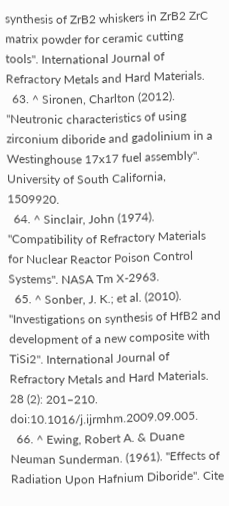synthesis of ZrB2 whiskers in ZrB2 ZrC matrix powder for ceramic cutting tools". International Journal of Refractory Metals and Hard Materials.
  63. ^ Sironen, Charlton (2012). "Neutronic characteristics of using zirconium diboride and gadolinium in a Westinghouse 17x17 fuel assembly". University of South California, 1509920.
  64. ^ Sinclair, John (1974). "Compatibility of Refractory Materials for Nuclear Reactor Poison Control Systems". NASA Tm X-2963.
  65. ^ Sonber, J. K.; et al. (2010). "Investigations on synthesis of HfB2 and development of a new composite with TiSi2". International Journal of Refractory Metals and Hard Materials. 28 (2): 201–210. doi:10.1016/j.ijrmhm.2009.09.005.
  66. ^ Ewing, Robert A. & Duane Neuman Sunderman. (1961). "Effects of Radiation Upon Hafnium Diboride". Cite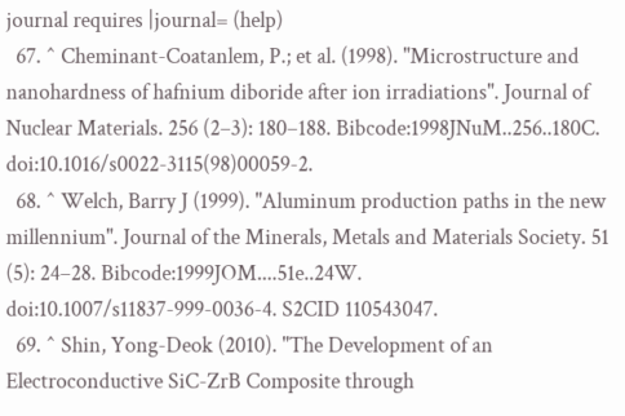journal requires |journal= (help)
  67. ^ Cheminant-Coatanlem, P.; et al. (1998). "Microstructure and nanohardness of hafnium diboride after ion irradiations". Journal of Nuclear Materials. 256 (2–3): 180–188. Bibcode:1998JNuM..256..180C. doi:10.1016/s0022-3115(98)00059-2.
  68. ^ Welch, Barry J (1999). "Aluminum production paths in the new millennium". Journal of the Minerals, Metals and Materials Society. 51 (5): 24–28. Bibcode:1999JOM....51e..24W. doi:10.1007/s11837-999-0036-4. S2CID 110543047.
  69. ^ Shin, Yong-Deok (2010). "The Development of an Electroconductive SiC-ZrB Composite through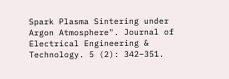Spark Plasma Sintering under Argon Atmosphere". Journal of Electrical Engineering & Technology. 5 (2): 342–351.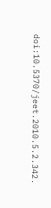doi:10.5370/jeet.2010.5.2.342.